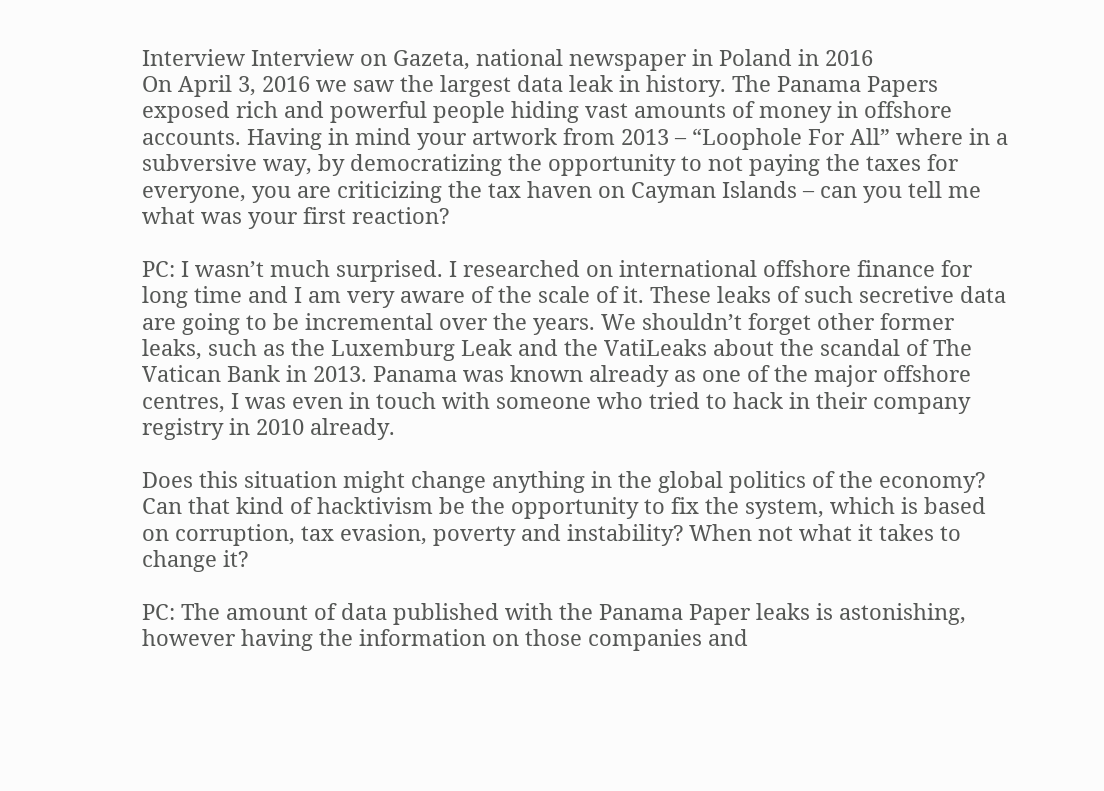Interview Interview on Gazeta, national newspaper in Poland in 2016
On April 3, 2016 we saw the largest data leak in history. The Panama Papers exposed rich and powerful people hiding vast amounts of money in offshore accounts. Having in mind your artwork from 2013 – “Loophole For All” where in a subversive way, by democratizing the opportunity to not paying the taxes for everyone, you are criticizing the tax haven on Cayman Islands – can you tell me what was your first reaction?

PC: I wasn’t much surprised. I researched on international offshore finance for long time and I am very aware of the scale of it. These leaks of such secretive data are going to be incremental over the years. We shouldn’t forget other former leaks, such as the Luxemburg Leak and the VatiLeaks about the scandal of The Vatican Bank in 2013. Panama was known already as one of the major offshore centres, I was even in touch with someone who tried to hack in their company registry in 2010 already.

Does this situation might change anything in the global politics of the economy? Can that kind of hacktivism be the opportunity to fix the system, which is based on corruption, tax evasion, poverty and instability? When not what it takes to change it?

PC: The amount of data published with the Panama Paper leaks is astonishing, however having the information on those companies and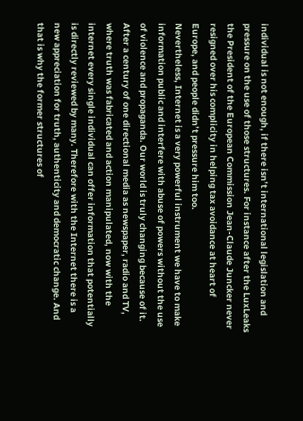individual is not enough, if there isn’t international legislation and pressure on the use of those structures. For instance after the LuxLeaks the President of the European Commission Jean-Claude Juncker never resigned over his complicity in helping tax avoidance at heart of Europe, and people didn’t pressure him too.
Nevertheless, Internet is a very powerful instrument we have to make information public and interfere with abuse of powers without the use of violence and propaganda. Our world is truly changing because of it. After a century of one directional media as newspaper, radio and TV, where truth was fabricated and action manipulated, now with the internet every single individual can offer information that potentially is directly reviewed by many. Therefore with the Internet there is a new appreciation for truth, authenticity and democratic change. And that is why the former structures of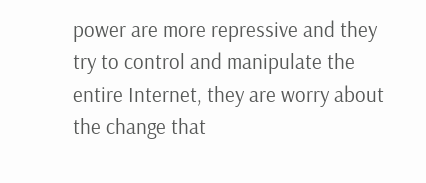power are more repressive and they try to control and manipulate the entire Internet, they are worry about the change that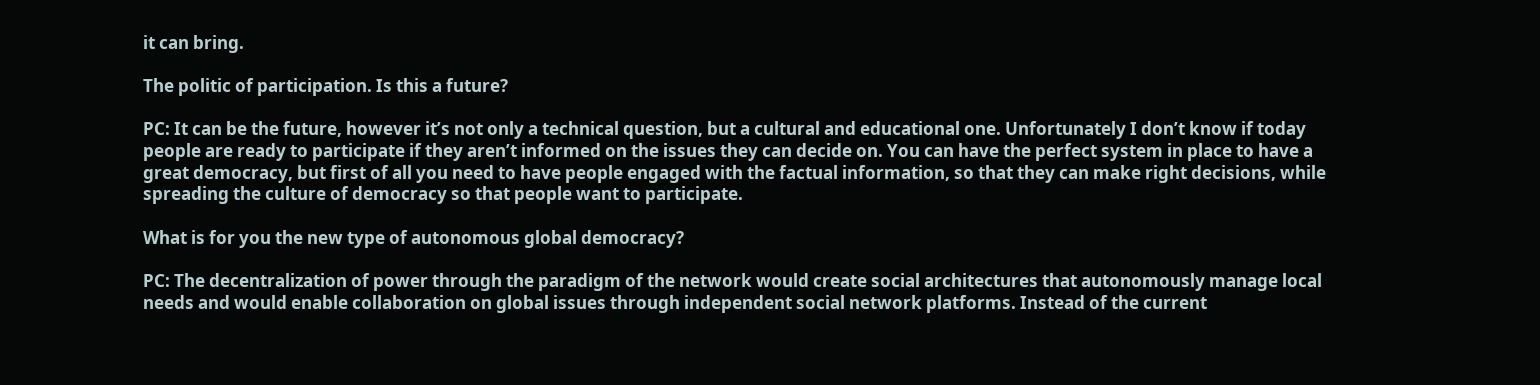it can bring.

The politic of participation. Is this a future?

PC: It can be the future, however it’s not only a technical question, but a cultural and educational one. Unfortunately I don’t know if today people are ready to participate if they aren’t informed on the issues they can decide on. You can have the perfect system in place to have a great democracy, but first of all you need to have people engaged with the factual information, so that they can make right decisions, while spreading the culture of democracy so that people want to participate.

What is for you the new type of autonomous global democracy?

PC: The decentralization of power through the paradigm of the network would create social architectures that autonomously manage local needs and would enable collaboration on global issues through independent social network platforms. Instead of the current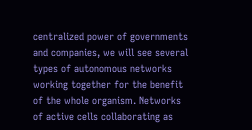centralized power of governments and companies, we will see several types of autonomous networks working together for the benefit of the whole organism. Networks of active cells collaborating as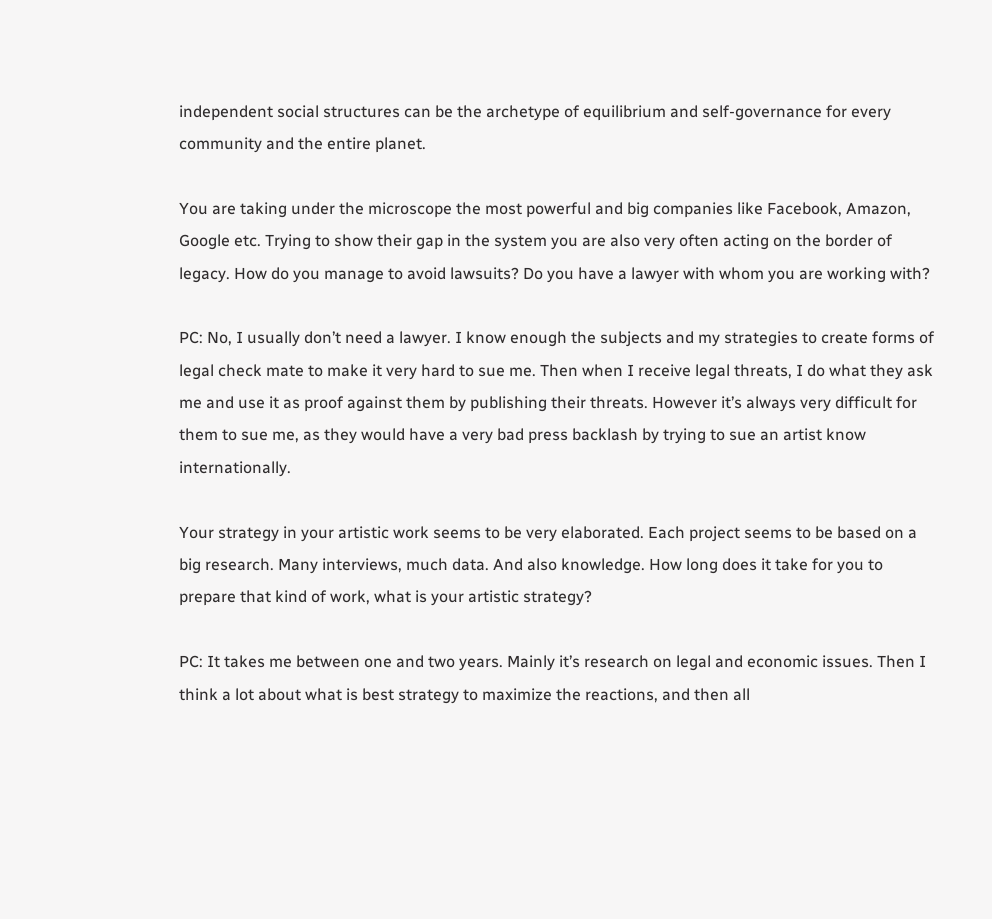independent social structures can be the archetype of equilibrium and self-governance for every community and the entire planet.

You are taking under the microscope the most powerful and big companies like Facebook, Amazon, Google etc. Trying to show their gap in the system you are also very often acting on the border of legacy. How do you manage to avoid lawsuits? Do you have a lawyer with whom you are working with?

PC: No, I usually don’t need a lawyer. I know enough the subjects and my strategies to create forms of legal check mate to make it very hard to sue me. Then when I receive legal threats, I do what they ask me and use it as proof against them by publishing their threats. However it’s always very difficult for them to sue me, as they would have a very bad press backlash by trying to sue an artist know internationally.

Your strategy in your artistic work seems to be very elaborated. Each project seems to be based on a big research. Many interviews, much data. And also knowledge. How long does it take for you to prepare that kind of work, what is your artistic strategy?

PC: It takes me between one and two years. Mainly it’s research on legal and economic issues. Then I think a lot about what is best strategy to maximize the reactions, and then all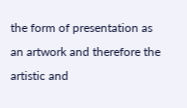the form of presentation as an artwork and therefore the artistic and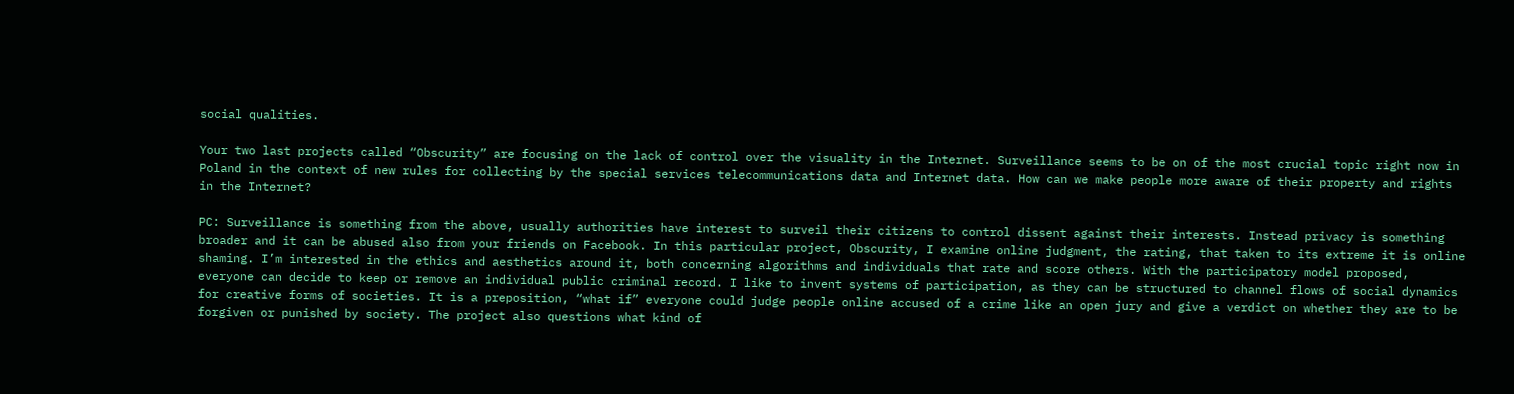social qualities.

Your two last projects called “Obscurity” are focusing on the lack of control over the visuality in the Internet. Surveillance seems to be on of the most crucial topic right now in Poland in the context of new rules for collecting by the special services telecommunications data and Internet data. How can we make people more aware of their property and rights in the Internet?

PC: Surveillance is something from the above, usually authorities have interest to surveil their citizens to control dissent against their interests. Instead privacy is something broader and it can be abused also from your friends on Facebook. In this particular project, Obscurity, I examine online judgment, the rating, that taken to its extreme it is online shaming. I’m interested in the ethics and aesthetics around it, both concerning algorithms and individuals that rate and score others. With the participatory model proposed, everyone can decide to keep or remove an individual public criminal record. I like to invent systems of participation, as they can be structured to channel flows of social dynamics for creative forms of societies. It is a preposition, “what if” everyone could judge people online accused of a crime like an open jury and give a verdict on whether they are to be forgiven or punished by society. The project also questions what kind of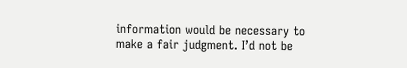information would be necessary to make a fair judgment. I’d not be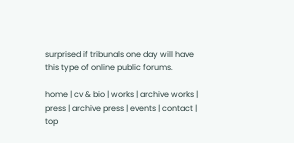surprised if tribunals one day will have this type of online public forums.

home | cv & bio | works | archive works | press | archive press | events | contact | top